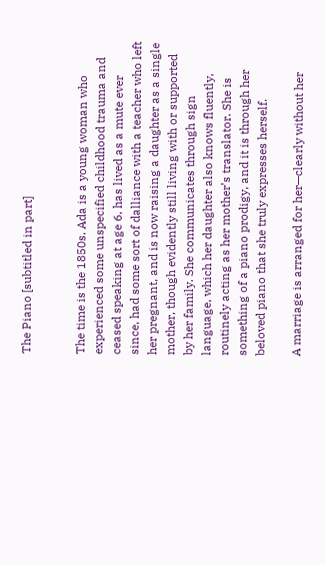The Piano [subtitled in part]


The time is the 1850s. Ada is a young woman who experienced some unspecified childhood trauma and ceased speaking at age 6, has lived as a mute ever since, had some sort of dalliance with a teacher who left her pregnant, and is now raising a daughter as a single mother, though evidently still living with or supported by her family. She communicates through sign language, which her daughter also knows fluently, routinely acting as her mother’s translator. She is something of a piano prodigy, and it is through her beloved piano that she truly expresses herself.

A marriage is arranged for her—clearly without her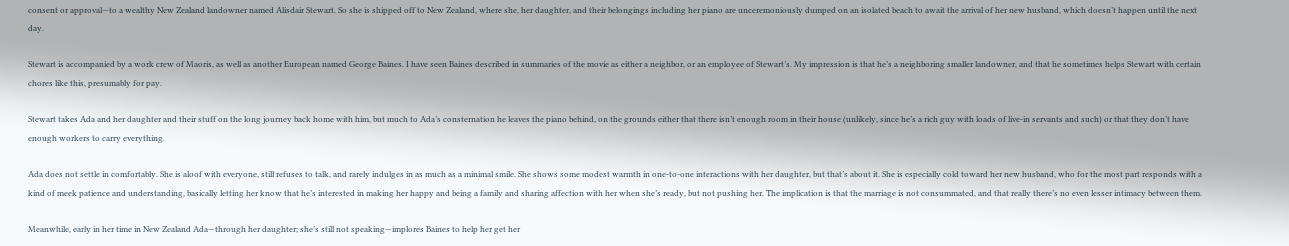consent or approval—to a wealthy New Zealand landowner named Alisdair Stewart. So she is shipped off to New Zealand, where she, her daughter, and their belongings including her piano are unceremoniously dumped on an isolated beach to await the arrival of her new husband, which doesn’t happen until the next day.

Stewart is accompanied by a work crew of Maoris, as well as another European named George Baines. I have seen Baines described in summaries of the movie as either a neighbor, or an employee of Stewart’s. My impression is that he’s a neighboring smaller landowner, and that he sometimes helps Stewart with certain chores like this, presumably for pay.

Stewart takes Ada and her daughter and their stuff on the long journey back home with him, but much to Ada’s consternation he leaves the piano behind, on the grounds either that there isn’t enough room in their house (unlikely, since he’s a rich guy with loads of live-in servants and such) or that they don’t have enough workers to carry everything.

Ada does not settle in comfortably. She is aloof with everyone, still refuses to talk, and rarely indulges in as much as a minimal smile. She shows some modest warmth in one-to-one interactions with her daughter, but that’s about it. She is especially cold toward her new husband, who for the most part responds with a kind of meek patience and understanding, basically letting her know that he’s interested in making her happy and being a family and sharing affection with her when she’s ready, but not pushing her. The implication is that the marriage is not consummated, and that really there’s no even lesser intimacy between them.

Meanwhile, early in her time in New Zealand Ada—through her daughter; she’s still not speaking—implores Baines to help her get her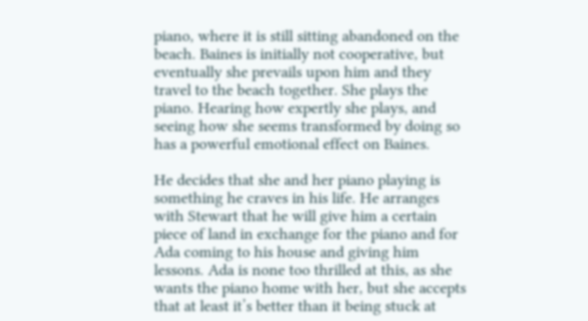piano, where it is still sitting abandoned on the beach. Baines is initially not cooperative, but eventually she prevails upon him and they travel to the beach together. She plays the piano. Hearing how expertly she plays, and seeing how she seems transformed by doing so has a powerful emotional effect on Baines.

He decides that she and her piano playing is something he craves in his life. He arranges with Stewart that he will give him a certain piece of land in exchange for the piano and for Ada coming to his house and giving him lessons. Ada is none too thrilled at this, as she wants the piano home with her, but she accepts that at least it’s better than it being stuck at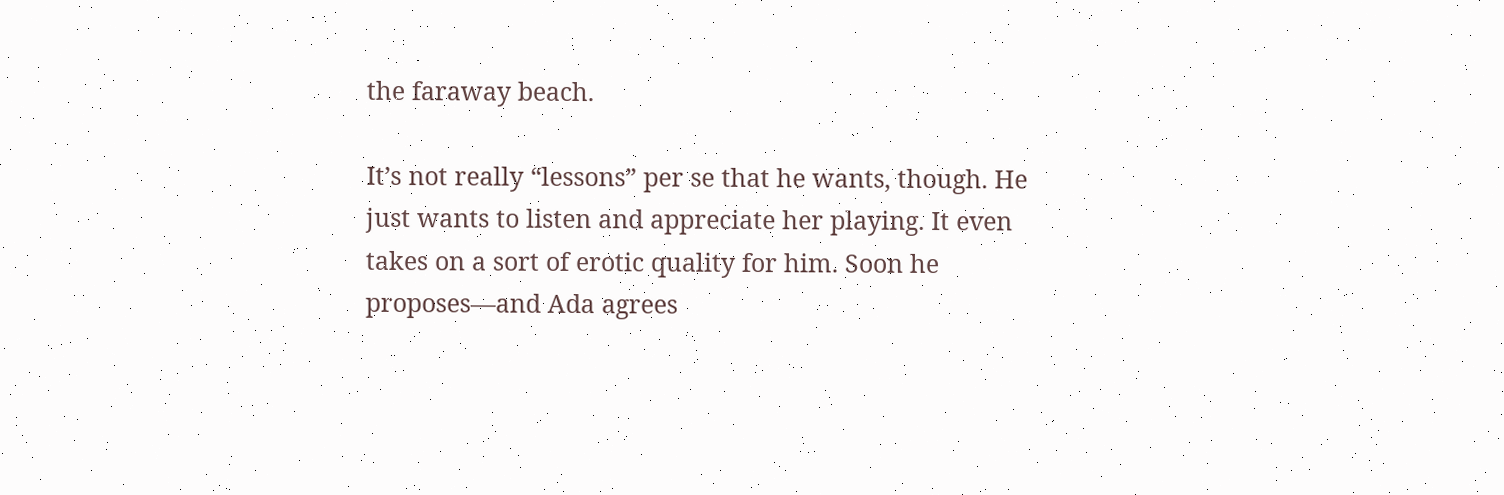the faraway beach.

It’s not really “lessons” per se that he wants, though. He just wants to listen and appreciate her playing. It even takes on a sort of erotic quality for him. Soon he proposes—and Ada agrees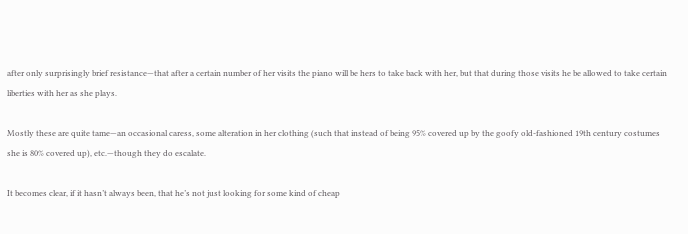after only surprisingly brief resistance—that after a certain number of her visits the piano will be hers to take back with her, but that during those visits he be allowed to take certain liberties with her as she plays.

Mostly these are quite tame—an occasional caress, some alteration in her clothing (such that instead of being 95% covered up by the goofy old-fashioned 19th century costumes she is 80% covered up), etc.—though they do escalate.

It becomes clear, if it hasn’t always been, that he’s not just looking for some kind of cheap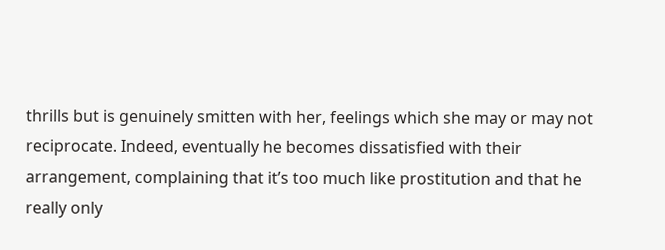thrills but is genuinely smitten with her, feelings which she may or may not reciprocate. Indeed, eventually he becomes dissatisfied with their arrangement, complaining that it’s too much like prostitution and that he really only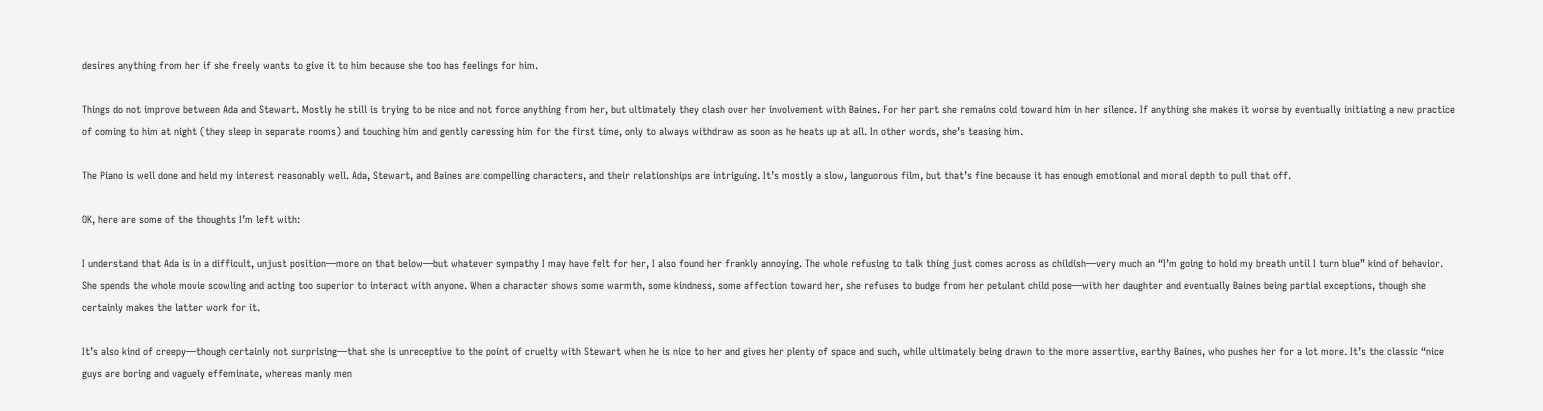desires anything from her if she freely wants to give it to him because she too has feelings for him.

Things do not improve between Ada and Stewart. Mostly he still is trying to be nice and not force anything from her, but ultimately they clash over her involvement with Baines. For her part she remains cold toward him in her silence. If anything she makes it worse by eventually initiating a new practice of coming to him at night (they sleep in separate rooms) and touching him and gently caressing him for the first time, only to always withdraw as soon as he heats up at all. In other words, she’s teasing him.

The Piano is well done and held my interest reasonably well. Ada, Stewart, and Baines are compelling characters, and their relationships are intriguing. It’s mostly a slow, languorous film, but that’s fine because it has enough emotional and moral depth to pull that off.

OK, here are some of the thoughts I’m left with:

I understand that Ada is in a difficult, unjust position—more on that below—but whatever sympathy I may have felt for her, I also found her frankly annoying. The whole refusing to talk thing just comes across as childish—very much an “I’m going to hold my breath until I turn blue” kind of behavior. She spends the whole movie scowling and acting too superior to interact with anyone. When a character shows some warmth, some kindness, some affection toward her, she refuses to budge from her petulant child pose—with her daughter and eventually Baines being partial exceptions, though she certainly makes the latter work for it.

It’s also kind of creepy—though certainly not surprising—that she is unreceptive to the point of cruelty with Stewart when he is nice to her and gives her plenty of space and such, while ultimately being drawn to the more assertive, earthy Baines, who pushes her for a lot more. It’s the classic “nice guys are boring and vaguely effeminate, whereas manly men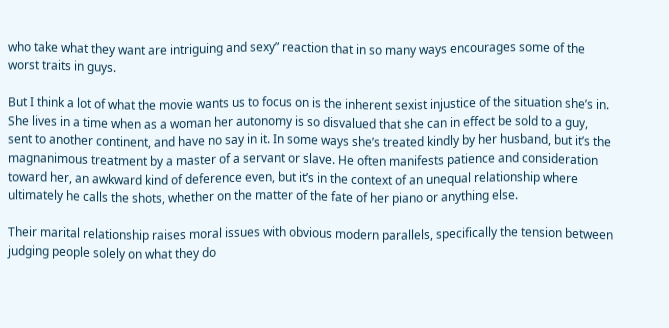who take what they want are intriguing and sexy” reaction that in so many ways encourages some of the worst traits in guys.

But I think a lot of what the movie wants us to focus on is the inherent sexist injustice of the situation she’s in. She lives in a time when as a woman her autonomy is so disvalued that she can in effect be sold to a guy, sent to another continent, and have no say in it. In some ways she’s treated kindly by her husband, but it’s the magnanimous treatment by a master of a servant or slave. He often manifests patience and consideration toward her, an awkward kind of deference even, but it’s in the context of an unequal relationship where ultimately he calls the shots, whether on the matter of the fate of her piano or anything else.

Their marital relationship raises moral issues with obvious modern parallels, specifically the tension between judging people solely on what they do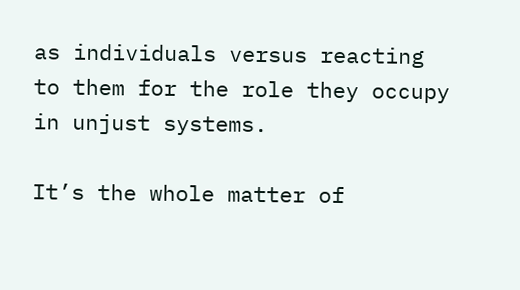as individuals versus reacting to them for the role they occupy in unjust systems.

It’s the whole matter of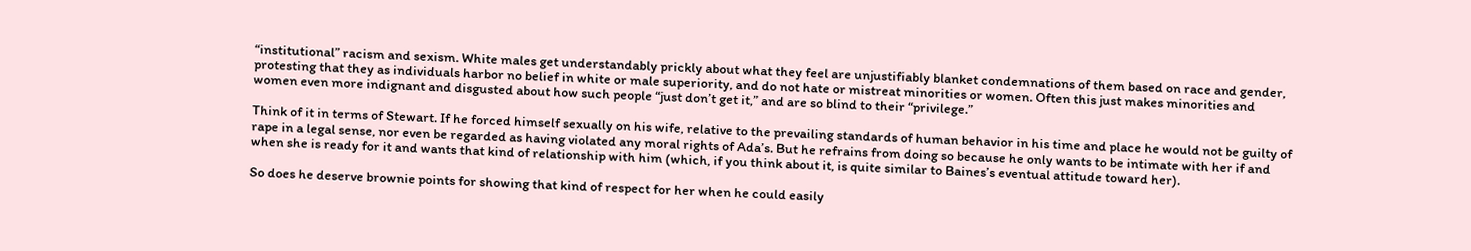“institutional” racism and sexism. White males get understandably prickly about what they feel are unjustifiably blanket condemnations of them based on race and gender, protesting that they as individuals harbor no belief in white or male superiority, and do not hate or mistreat minorities or women. Often this just makes minorities and women even more indignant and disgusted about how such people “just don’t get it,” and are so blind to their “privilege.”

Think of it in terms of Stewart. If he forced himself sexually on his wife, relative to the prevailing standards of human behavior in his time and place he would not be guilty of rape in a legal sense, nor even be regarded as having violated any moral rights of Ada’s. But he refrains from doing so because he only wants to be intimate with her if and when she is ready for it and wants that kind of relationship with him (which, if you think about it, is quite similar to Baines’s eventual attitude toward her).

So does he deserve brownie points for showing that kind of respect for her when he could easily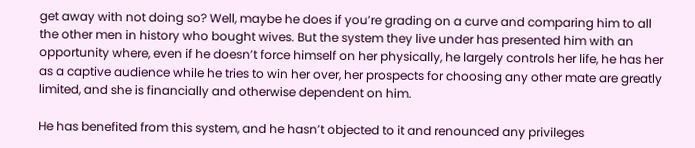get away with not doing so? Well, maybe he does if you’re grading on a curve and comparing him to all the other men in history who bought wives. But the system they live under has presented him with an opportunity where, even if he doesn’t force himself on her physically, he largely controls her life, he has her as a captive audience while he tries to win her over, her prospects for choosing any other mate are greatly limited, and she is financially and otherwise dependent on him.

He has benefited from this system, and he hasn’t objected to it and renounced any privileges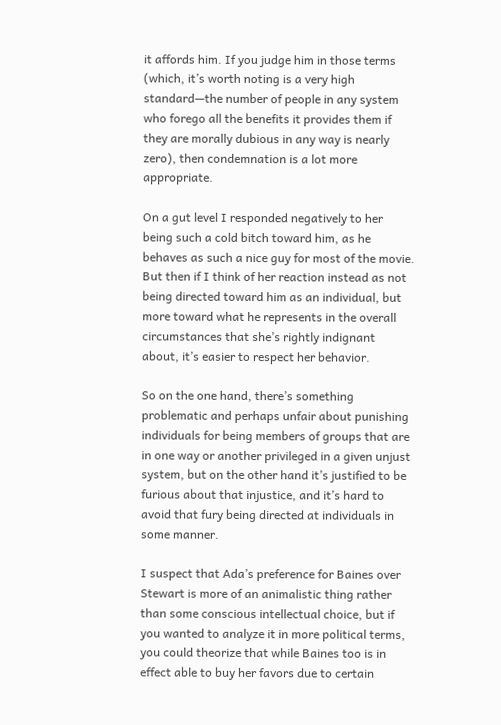it affords him. If you judge him in those terms (which, it’s worth noting is a very high standard—the number of people in any system who forego all the benefits it provides them if they are morally dubious in any way is nearly zero), then condemnation is a lot more appropriate.

On a gut level I responded negatively to her being such a cold bitch toward him, as he behaves as such a nice guy for most of the movie. But then if I think of her reaction instead as not being directed toward him as an individual, but more toward what he represents in the overall circumstances that she’s rightly indignant about, it’s easier to respect her behavior.

So on the one hand, there’s something problematic and perhaps unfair about punishing individuals for being members of groups that are in one way or another privileged in a given unjust system, but on the other hand it’s justified to be furious about that injustice, and it’s hard to avoid that fury being directed at individuals in some manner.

I suspect that Ada’s preference for Baines over Stewart is more of an animalistic thing rather than some conscious intellectual choice, but if you wanted to analyze it in more political terms, you could theorize that while Baines too is in effect able to buy her favors due to certain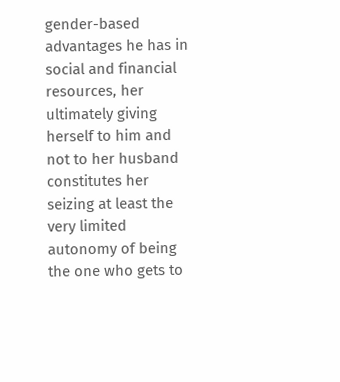gender-based advantages he has in social and financial resources, her ultimately giving herself to him and not to her husband constitutes her seizing at least the very limited autonomy of being the one who gets to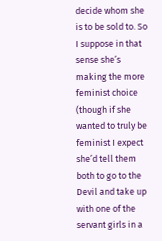decide whom she is to be sold to. So I suppose in that sense she’s making the more feminist choice (though if she wanted to truly be feminist I expect she’d tell them both to go to the Devil and take up with one of the servant girls in a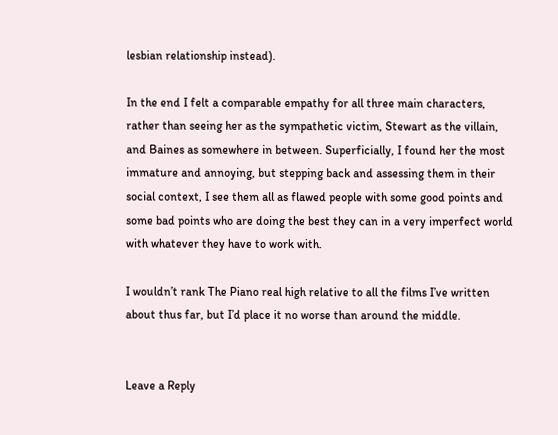lesbian relationship instead).

In the end I felt a comparable empathy for all three main characters, rather than seeing her as the sympathetic victim, Stewart as the villain, and Baines as somewhere in between. Superficially, I found her the most immature and annoying, but stepping back and assessing them in their social context, I see them all as flawed people with some good points and some bad points who are doing the best they can in a very imperfect world with whatever they have to work with.

I wouldn’t rank The Piano real high relative to all the films I’ve written about thus far, but I’d place it no worse than around the middle.


Leave a Reply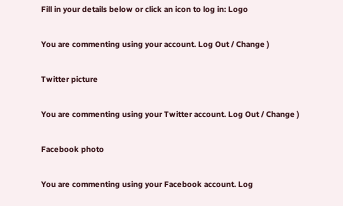Fill in your details below or click an icon to log in: Logo

You are commenting using your account. Log Out / Change )

Twitter picture

You are commenting using your Twitter account. Log Out / Change )

Facebook photo

You are commenting using your Facebook account. Log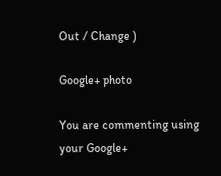Out / Change )

Google+ photo

You are commenting using your Google+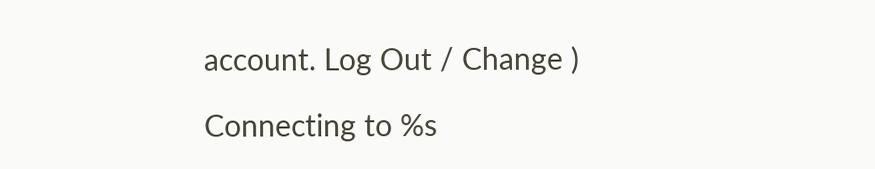account. Log Out / Change )

Connecting to %s